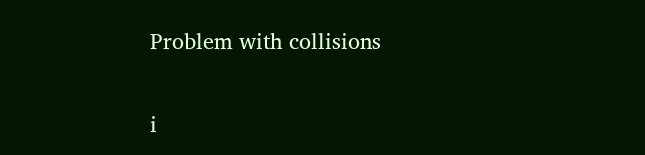Problem with collisions

i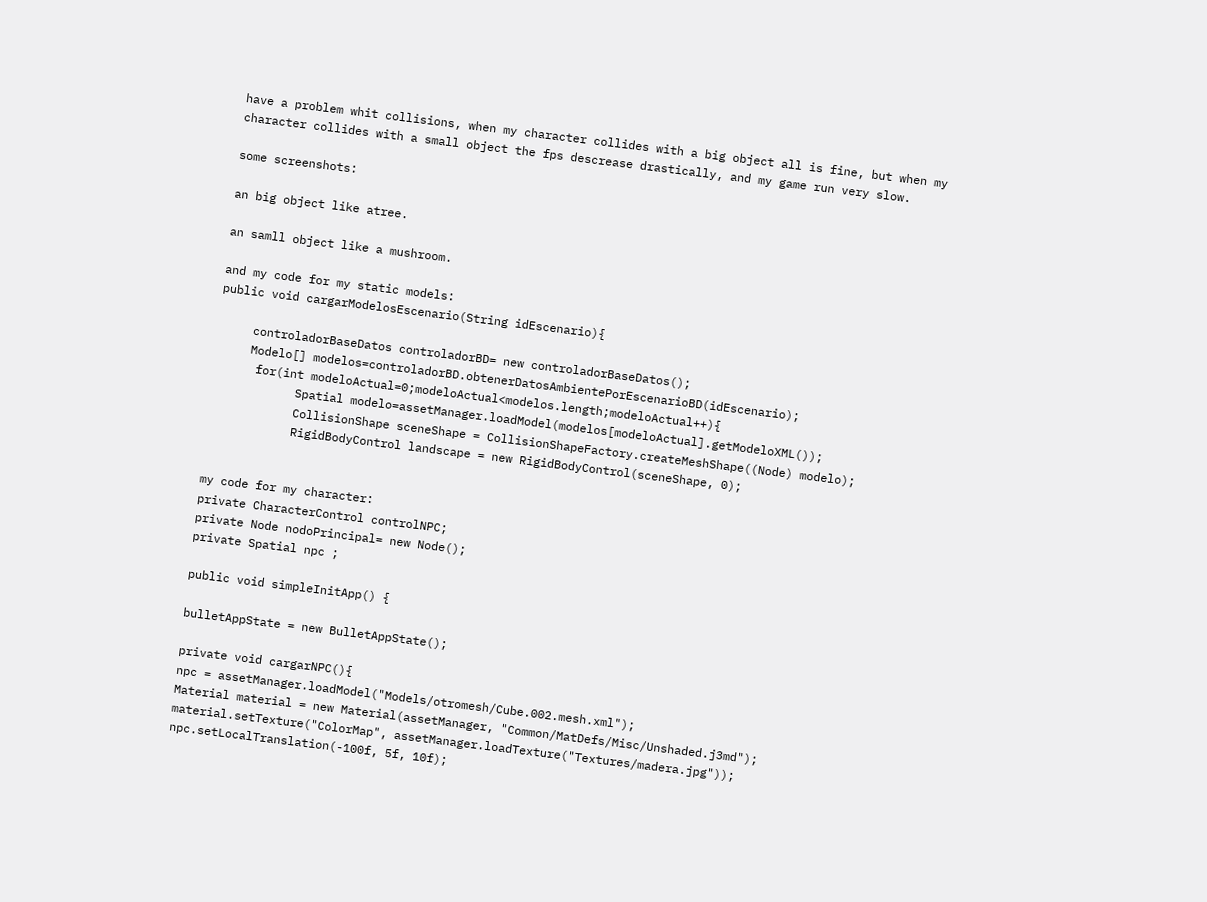have a problem whit collisions, when my character collides with a big object all is fine, but when my character collides with a small object the fps descrease drastically, and my game run very slow.

some screenshots:

an big object like atree.

an samll object like a mushroom.

and my code for my static models:
public void cargarModelosEscenario(String idEscenario){

     controladorBaseDatos controladorBD= new controladorBaseDatos();
     Modelo[] modelos=controladorBD.obtenerDatosAmbientePorEscenarioBD(idEscenario);
      for(int modeloActual=0;modeloActual<modelos.length;modeloActual++){
            Spatial modelo=assetManager.loadModel(modelos[modeloActual].getModeloXML());
            CollisionShape sceneShape = CollisionShapeFactory.createMeshShape((Node) modelo);
            RigidBodyControl landscape = new RigidBodyControl(sceneShape, 0);


my code for my character:
private CharacterControl controlNPC;
private Node nodoPrincipal= new Node();
private Spatial npc ;

public void simpleInitApp() {

bulletAppState = new BulletAppState();

private void cargarNPC(){
npc = assetManager.loadModel("Models/otromesh/Cube.002.mesh.xml");
Material material = new Material(assetManager, "Common/MatDefs/Misc/Unshaded.j3md");
material.setTexture("ColorMap", assetManager.loadTexture("Textures/madera.jpg"));
npc.setLocalTranslation(-100f, 5f, 10f);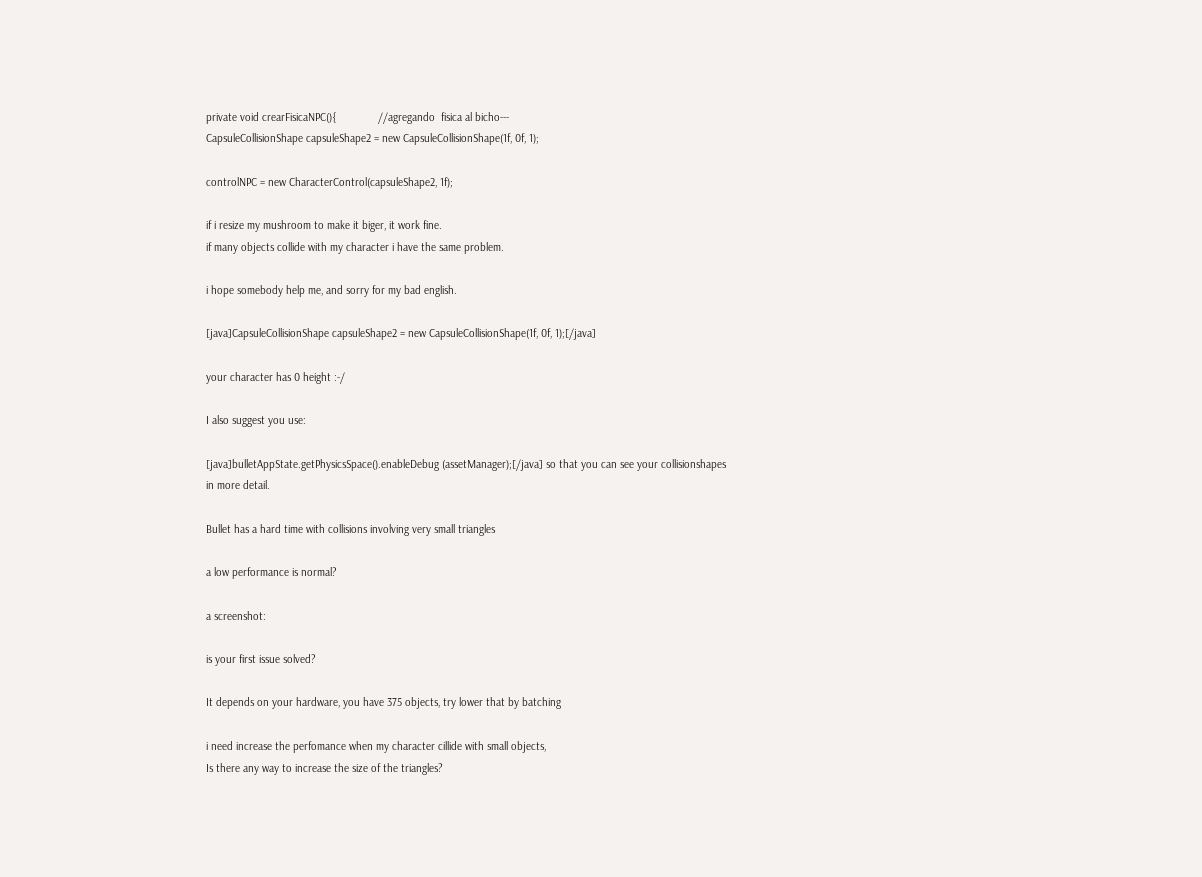private void crearFisicaNPC(){              //agregando  fisica al bicho---
CapsuleCollisionShape capsuleShape2 = new CapsuleCollisionShape(1f, 0f, 1);

controlNPC = new CharacterControl(capsuleShape2, 1f);

if i resize my mushroom to make it biger, it work fine.
if many objects collide with my character i have the same problem.

i hope somebody help me, and sorry for my bad english.

[java]CapsuleCollisionShape capsuleShape2 = new CapsuleCollisionShape(1f, 0f, 1);[/java]

your character has 0 height :-/

I also suggest you use:

[java]bulletAppState.getPhysicsSpace().enableDebug (assetManager);[/java] so that you can see your collisionshapes in more detail.

Bullet has a hard time with collisions involving very small triangles

a low performance is normal?

a screenshot:

is your first issue solved?

It depends on your hardware, you have 375 objects, try lower that by batching

i need increase the perfomance when my character cillide with small objects,
Is there any way to increase the size of the triangles?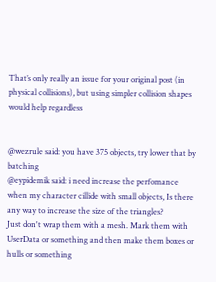That’s only really an issue for your original post (in physical collisions), but using simpler collision shapes would help regardless


@wezrule said: you have 375 objects, try lower that by batching
@eypidemik said: i need increase the perfomance when my character cillide with small objects, Is there any way to increase the size of the triangles?
Just don't wrap them with a mesh. Mark them with UserData or something and then make them boxes or hulls or something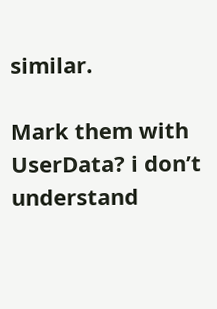similar.

Mark them with UserData? i don’t understand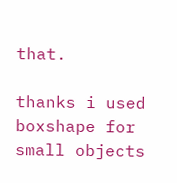that.

thanks i used boxshape for small objects